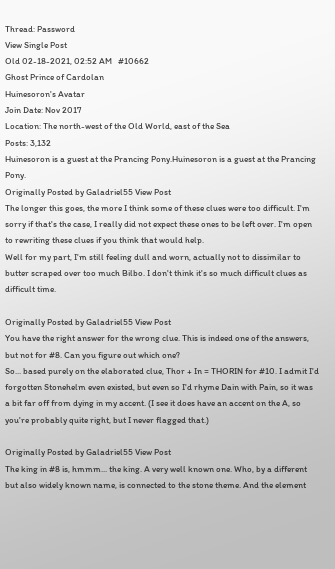Thread: Password
View Single Post
Old 02-18-2021, 02:52 AM   #10662
Ghost Prince of Cardolan
Huinesoron's Avatar
Join Date: Nov 2017
Location: The north-west of the Old World, east of the Sea
Posts: 3,132
Huinesoron is a guest at the Prancing Pony.Huinesoron is a guest at the Prancing Pony.
Originally Posted by Galadriel55 View Post
The longer this goes, the more I think some of these clues were too difficult. I'm sorry if that's the case, I really did not expect these ones to be left over. I'm open to rewriting these clues if you think that would help.
Well for my part, I'm still feeling dull and worn, actually not to dissimilar to butter scraped over too much Bilbo. I don't think it's so much difficult clues as difficult time.

Originally Posted by Galadriel55 View Post
You have the right answer for the wrong clue. This is indeed one of the answers, but not for #8. Can you figure out which one?
So... based purely on the elaborated clue, Thor + In = THORIN for #10. I admit I'd forgotten Stonehelm even existed, but even so I'd rhyme Dain with Pain, so it was a bit far off from dying in my accent. (I see it does have an accent on the A, so you're probably quite right, but I never flagged that.)

Originally Posted by Galadriel55 View Post
The king in #8 is, hmmm... the king. A very well known one. Who, by a different but also widely known name, is connected to the stone theme. And the element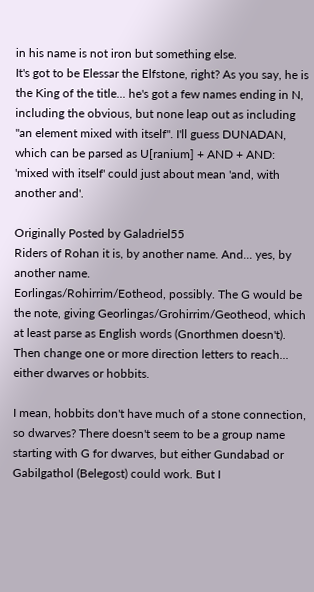in his name is not iron but something else.
It's got to be Elessar the Elfstone, right? As you say, he is the King of the title... he's got a few names ending in N, including the obvious, but none leap out as including "an element mixed with itself". I'll guess DUNADAN, which can be parsed as U[ranium] + AND + AND: 'mixed with itself' could just about mean 'and, with another and'.

Originally Posted by Galadriel55
Riders of Rohan it is, by another name. And... yes, by another name.
Eorlingas/Rohirrim/Eotheod, possibly. The G would be the note, giving Georlingas/Grohirrim/Geotheod, which at least parse as English words (Gnorthmen doesn't). Then change one or more direction letters to reach... either dwarves or hobbits.

I mean, hobbits don't have much of a stone connection, so dwarves? There doesn't seem to be a group name starting with G for dwarves, but either Gundabad or Gabilgathol (Belegost) could work. But I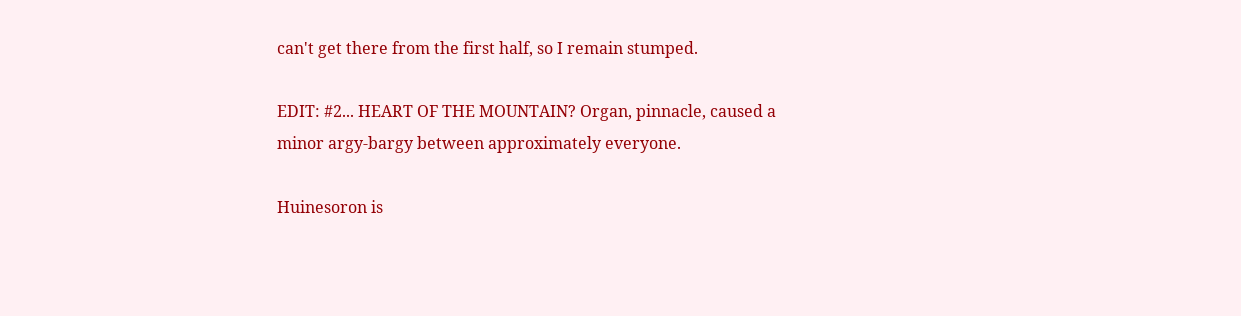can't get there from the first half, so I remain stumped.

EDIT: #2... HEART OF THE MOUNTAIN? Organ, pinnacle, caused a minor argy-bargy between approximately everyone.

Huinesoron is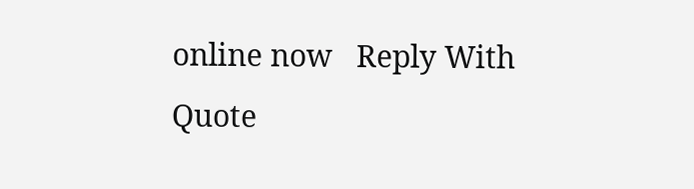online now   Reply With Quote